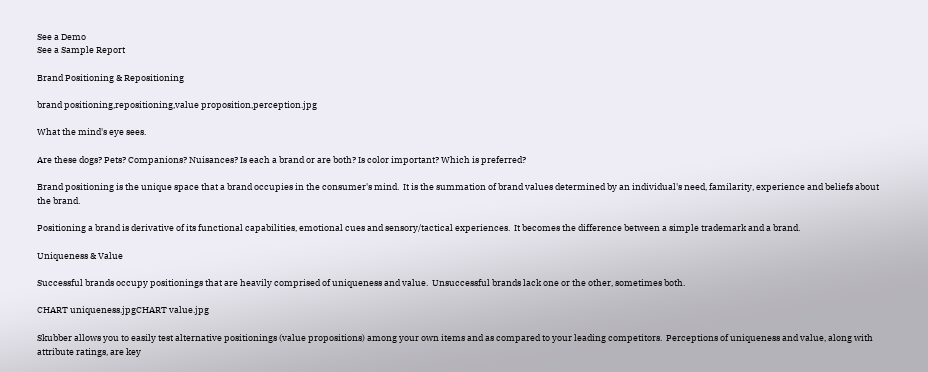See a Demo
See a Sample Report

Brand Positioning & Repositioning

brand positioning,repositioning,value proposition,perception.jpg

What the mind's eye sees.

Are these dogs? Pets? Companions? Nuisances? Is each a brand or are both? Is color important? Which is preferred?

Brand positioning is the unique space that a brand occupies in the consumer's mind.  It is the summation of brand values determined by an individual's need, familarity, experience and beliefs about the brand.

Positioning a brand is derivative of its functional capabilities, emotional cues and sensory/tactical experiences.  It becomes the difference between a simple trademark and a brand.

Uniqueness & Value

Successful brands occupy positionings that are heavily comprised of uniqueness and value.  Unsuccessful brands lack one or the other, sometimes both.

CHART uniqueness.jpgCHART value.jpg

Skubber allows you to easily test alternative positionings (value propositions) among your own items and as compared to your leading competitors.  Perceptions of uniqueness and value, along with attribute ratings, are key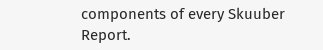components of every Skuuber Report.